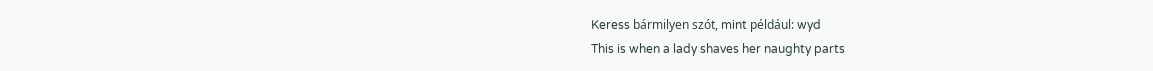Keress bármilyen szót, mint például: wyd
This is when a lady shaves her naughty parts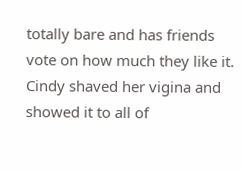totally bare and has friends vote on how much they like it.
Cindy shaved her vigina and showed it to all of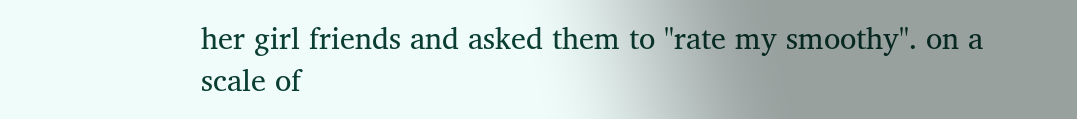her girl friends and asked them to "rate my smoothy". on a scale of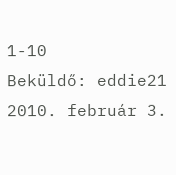1-10
Beküldő: eddie21 2010. február 3.